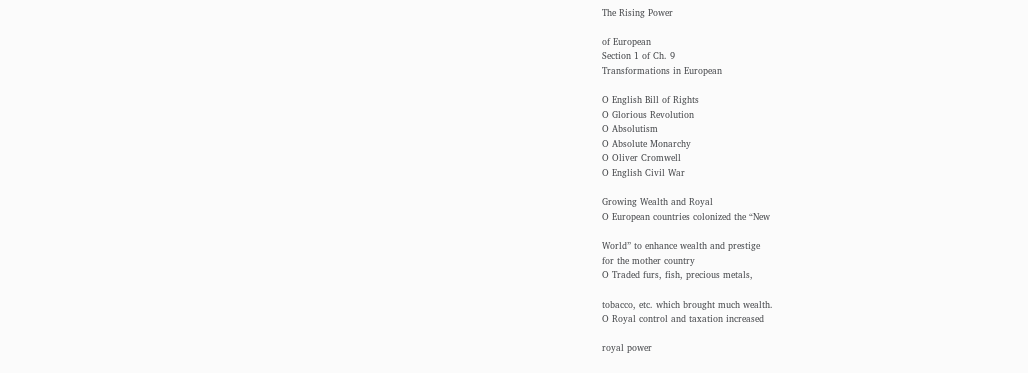The Rising Power

of European
Section 1 of Ch. 9
Transformations in European

O English Bill of Rights
O Glorious Revolution
O Absolutism
O Absolute Monarchy
O Oliver Cromwell
O English Civil War

Growing Wealth and Royal
O European countries colonized the “New

World” to enhance wealth and prestige
for the mother country
O Traded furs, fish, precious metals,

tobacco, etc. which brought much wealth.
O Royal control and taxation increased

royal power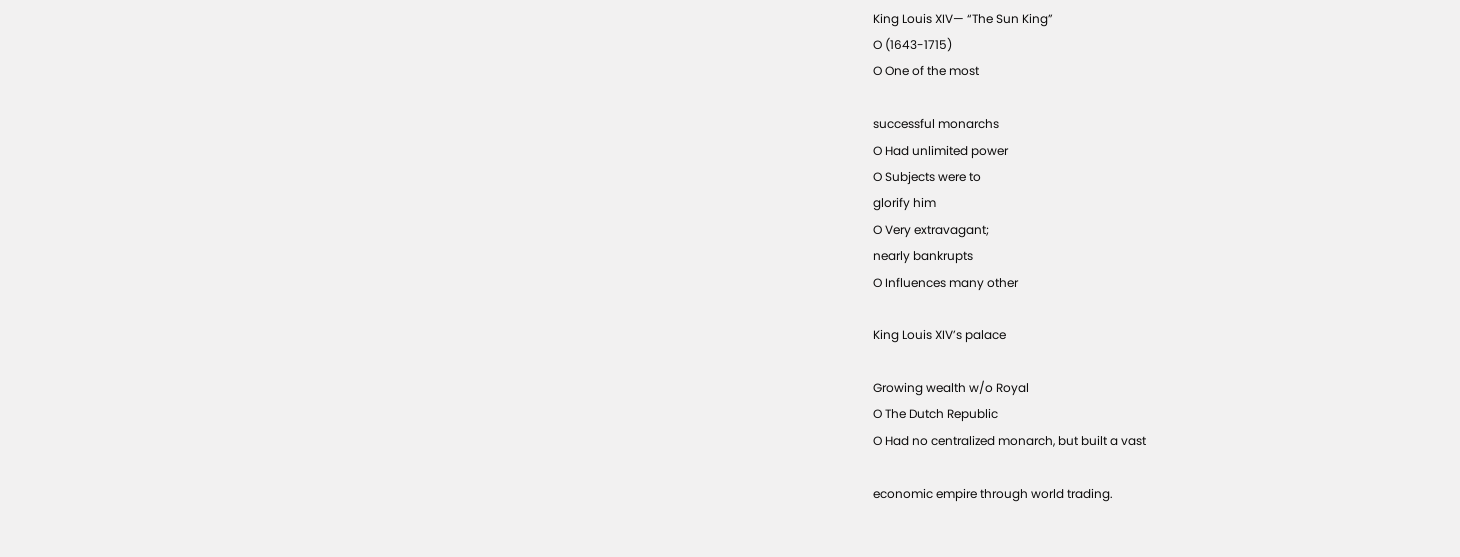King Louis XIV— “The Sun King”
O (1643-1715)
O One of the most

successful monarchs
O Had unlimited power
O Subjects were to
glorify him
O Very extravagant;
nearly bankrupts
O Influences many other

King Louis XIV’s palace

Growing wealth w/o Royal
O The Dutch Republic
O Had no centralized monarch, but built a vast

economic empire through world trading.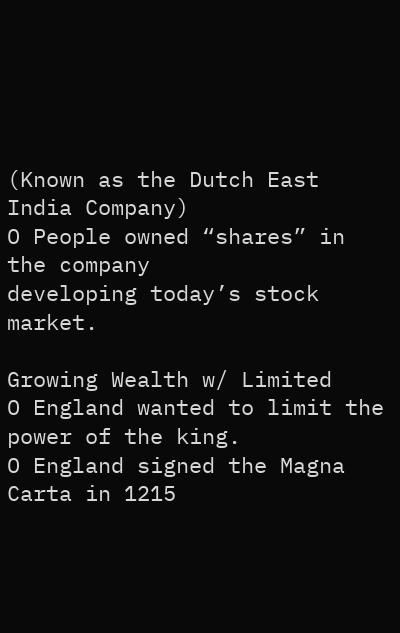(Known as the Dutch East India Company)
O People owned “shares” in the company
developing today’s stock market.

Growing Wealth w/ Limited
O England wanted to limit the power of the king.
O England signed the Magna Carta in 1215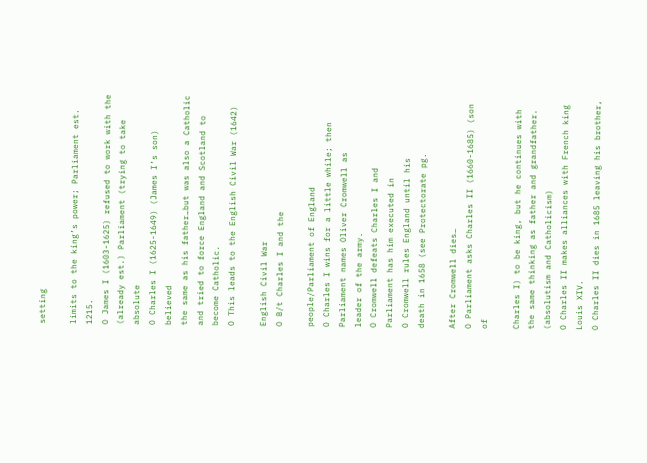setting

limits to the king’s power; Parliament est. 1215.
O James I (1603-1625) refused to work with the
(already est.) Parliament (trying to take absolute
O Charles I (1625-1649) (James I’s son) believed
the same as his father…but was also a Catholic
and tried to force England and Scotland to
become Catholic.
O This leads to the English Civil War (1642)

English Civil War
O B/t Charles I and the

people/Parliament of England
O Charles I wins for a little while; then
Parliament names Oliver Cromwell as
leader of the army.
O Cromwell defeats Charles I and
Parliament has him executed in
O Cromwell rules England until his
death in 1658 (see Protectorate pg.

After Cromwell dies…
O Parliament asks Charles II (1660-1685) (son of

Charles I) to be king, but he continues with
the same thinking as father and grandfather.
(absolutism and Catholicism)
O Charles II makes alliances with French king
Louis XIV.
O Charles II dies in 1685 leaving his brother,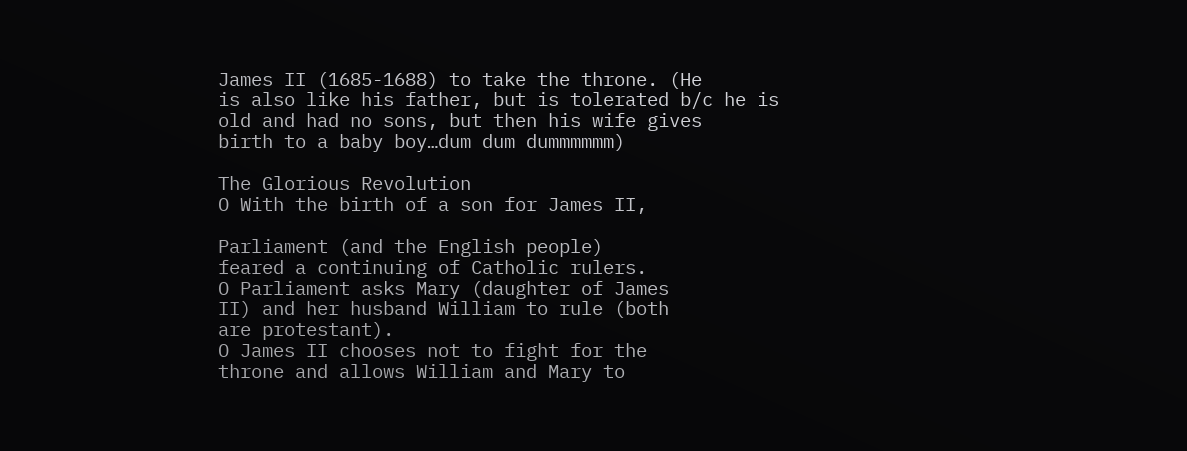James II (1685-1688) to take the throne. (He
is also like his father, but is tolerated b/c he is
old and had no sons, but then his wife gives
birth to a baby boy…dum dum dummmmmm)

The Glorious Revolution
O With the birth of a son for James II,

Parliament (and the English people)
feared a continuing of Catholic rulers.
O Parliament asks Mary (daughter of James
II) and her husband William to rule (both
are protestant).
O James II chooses not to fight for the
throne and allows William and Mary to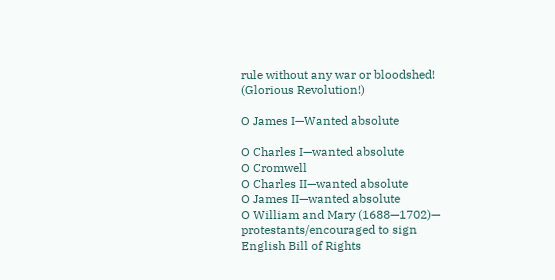rule without any war or bloodshed!
(Glorious Revolution!)

O James I—Wanted absolute

O Charles I—wanted absolute
O Cromwell
O Charles II—wanted absolute
O James II—wanted absolute
O William and Mary (1688—1702)—
protestants/encouraged to sign
English Bill of Rights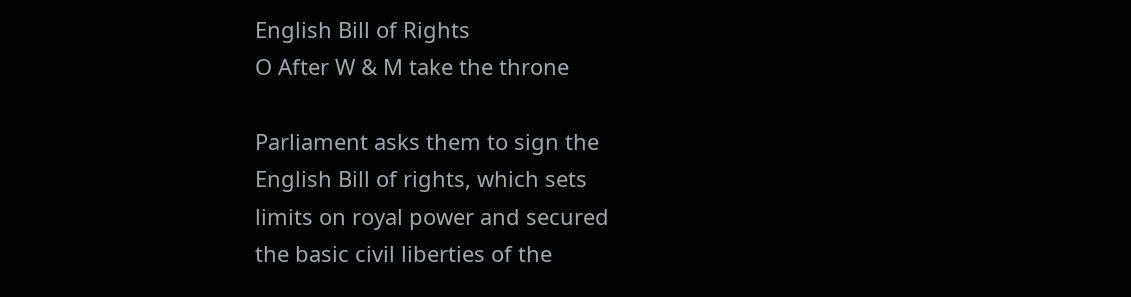English Bill of Rights
O After W & M take the throne

Parliament asks them to sign the
English Bill of rights, which sets
limits on royal power and secured
the basic civil liberties of the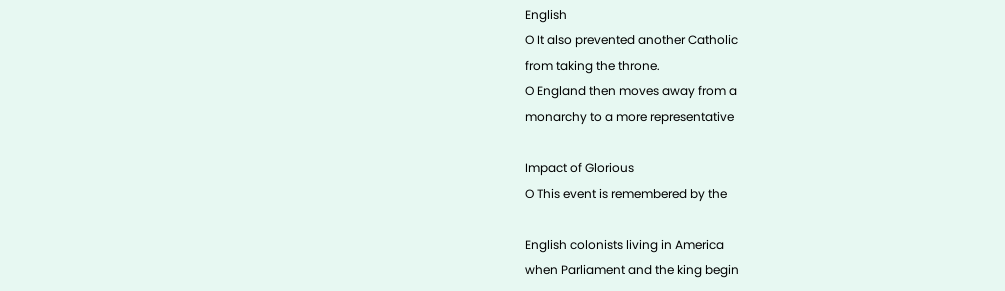English
O It also prevented another Catholic
from taking the throne.
O England then moves away from a
monarchy to a more representative

Impact of Glorious
O This event is remembered by the

English colonists living in America
when Parliament and the king begin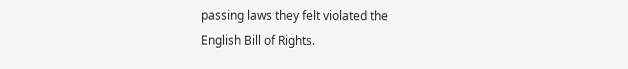passing laws they felt violated the
English Bill of Rights.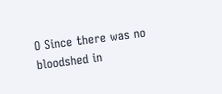O Since there was no bloodshed in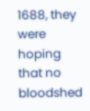1688, they were hoping that no
bloodshed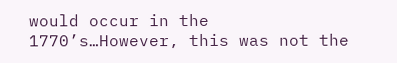would occur in the
1770’s…However, this was not the